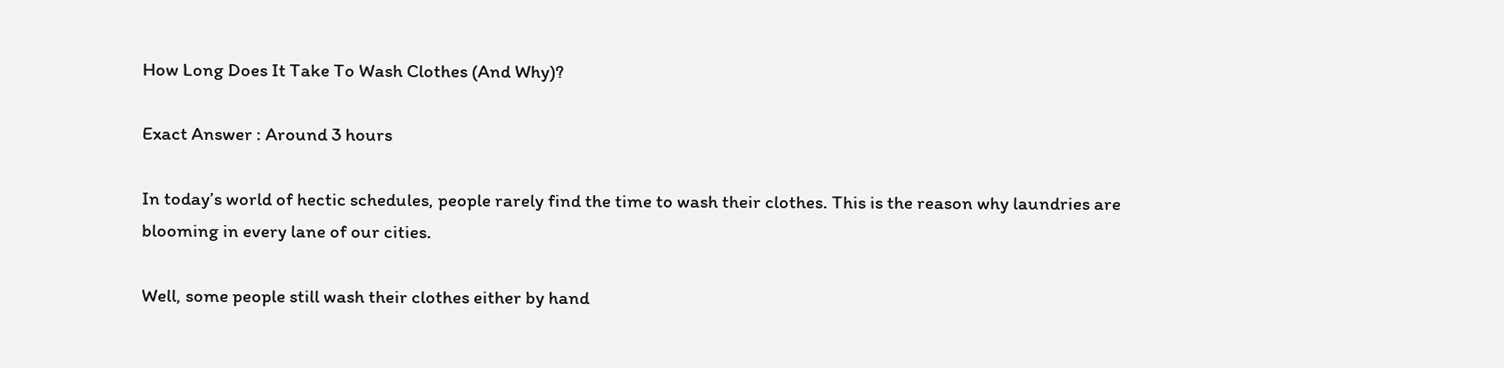How Long Does It Take To Wash Clothes (And Why)?

Exact Answer : Around 3 hours

In today’s world of hectic schedules, people rarely find the time to wash their clothes. This is the reason why laundries are blooming in every lane of our cities.

Well, some people still wash their clothes either by hand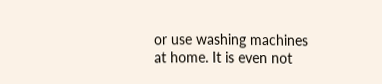or use washing machines at home. It is even not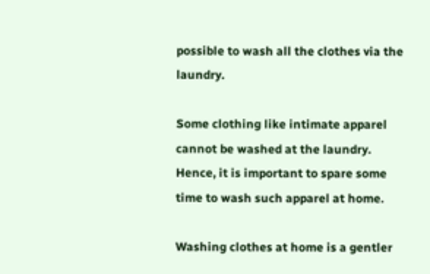possible to wash all the clothes via the laundry.

Some clothing like intimate apparel cannot be washed at the laundry. Hence, it is important to spare some time to wash such apparel at home.

Washing clothes at home is a gentler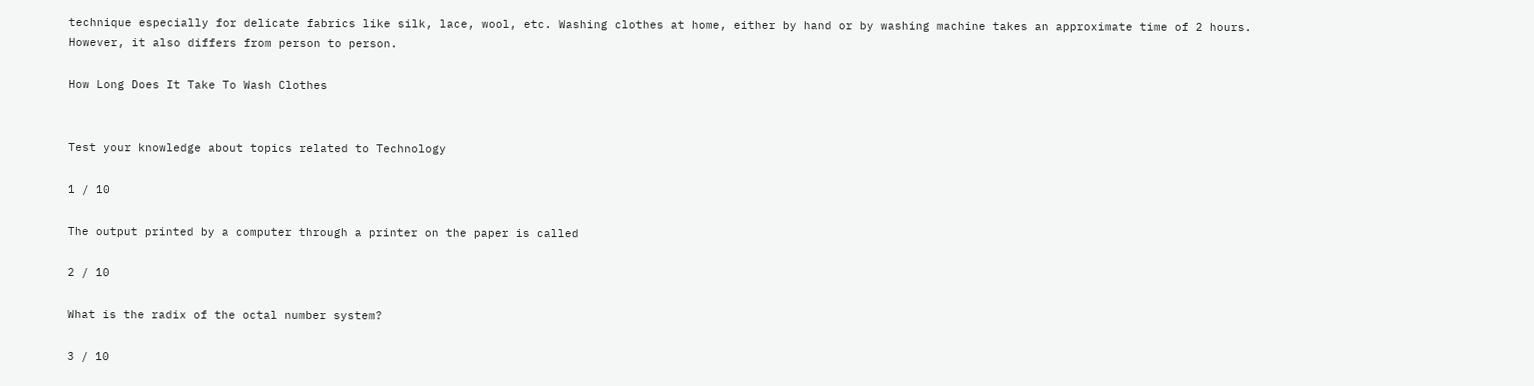technique especially for delicate fabrics like silk, lace, wool, etc. Washing clothes at home, either by hand or by washing machine takes an approximate time of 2 hours. However, it also differs from person to person.

How Long Does It Take To Wash Clothes


Test your knowledge about topics related to Technology

1 / 10

The output printed by a computer through a printer on the paper is called

2 / 10

What is the radix of the octal number system?

3 / 10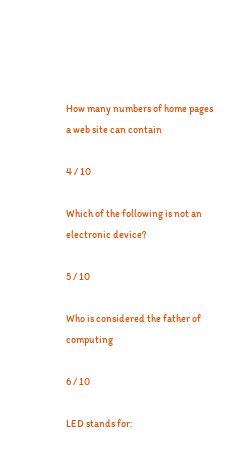How many numbers of home pages a web site can contain

4 / 10

Which of the following is not an electronic device?

5 / 10

Who is considered the father of computing

6 / 10

LED stands for: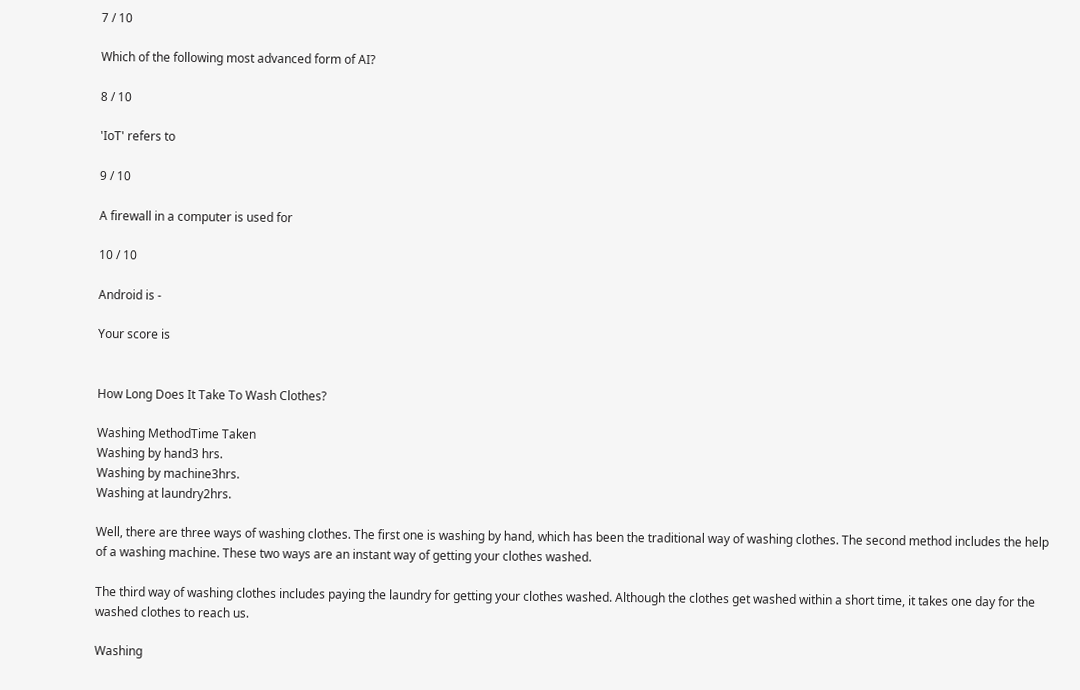7 / 10

Which of the following most advanced form of AI?

8 / 10

'IoT' refers to

9 / 10

A firewall in a computer is used for

10 / 10

Android is -

Your score is


How Long Does It Take To Wash Clothes?

Washing MethodTime Taken
Washing by hand3 hrs.
Washing by machine3hrs.
Washing at laundry2hrs.

Well, there are three ways of washing clothes. The first one is washing by hand, which has been the traditional way of washing clothes. The second method includes the help of a washing machine. These two ways are an instant way of getting your clothes washed.

The third way of washing clothes includes paying the laundry for getting your clothes washed. Although the clothes get washed within a short time, it takes one day for the washed clothes to reach us.

Washing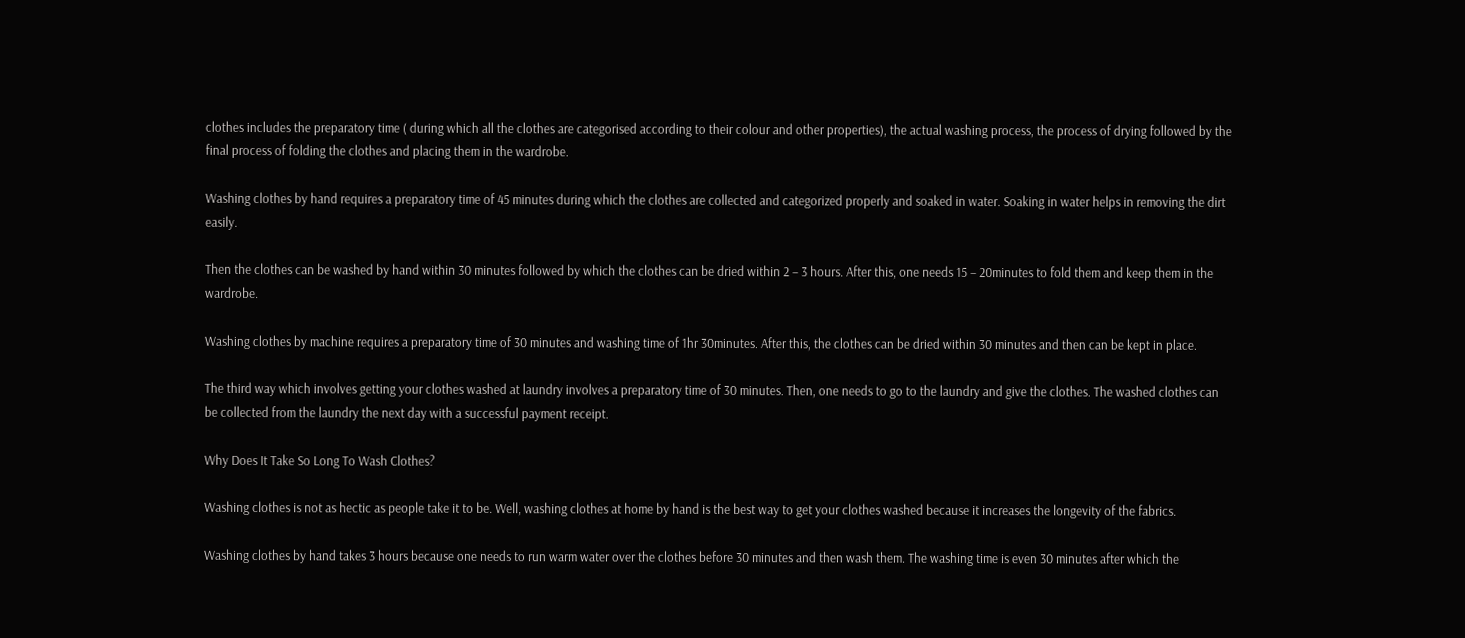clothes includes the preparatory time ( during which all the clothes are categorised according to their colour and other properties), the actual washing process, the process of drying followed by the final process of folding the clothes and placing them in the wardrobe.

Washing clothes by hand requires a preparatory time of 45 minutes during which the clothes are collected and categorized properly and soaked in water. Soaking in water helps in removing the dirt easily.

Then the clothes can be washed by hand within 30 minutes followed by which the clothes can be dried within 2 – 3 hours. After this, one needs 15 – 20minutes to fold them and keep them in the wardrobe.

Washing clothes by machine requires a preparatory time of 30 minutes and washing time of 1hr 30minutes. After this, the clothes can be dried within 30 minutes and then can be kept in place.

The third way which involves getting your clothes washed at laundry involves a preparatory time of 30 minutes. Then, one needs to go to the laundry and give the clothes. The washed clothes can be collected from the laundry the next day with a successful payment receipt.

Why Does It Take So Long To Wash Clothes?

Washing clothes is not as hectic as people take it to be. Well, washing clothes at home by hand is the best way to get your clothes washed because it increases the longevity of the fabrics.

Washing clothes by hand takes 3 hours because one needs to run warm water over the clothes before 30 minutes and then wash them. The washing time is even 30 minutes after which the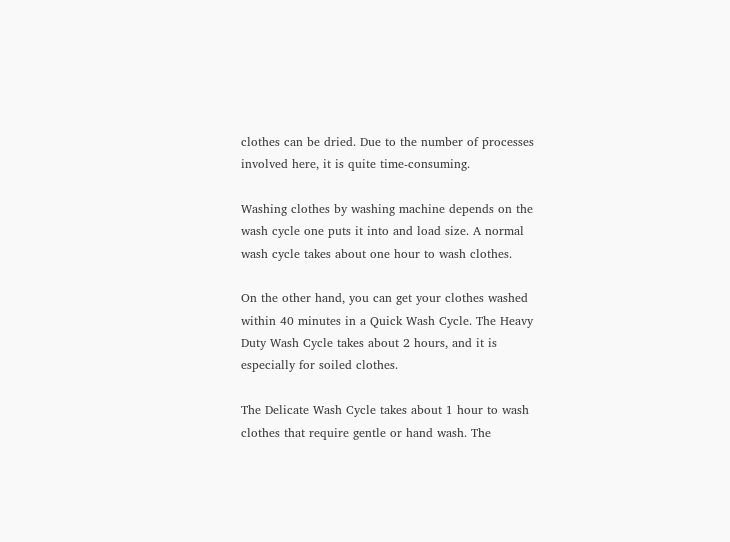clothes can be dried. Due to the number of processes involved here, it is quite time-consuming.

Washing clothes by washing machine depends on the wash cycle one puts it into and load size. A normal wash cycle takes about one hour to wash clothes.

On the other hand, you can get your clothes washed within 40 minutes in a Quick Wash Cycle. The Heavy Duty Wash Cycle takes about 2 hours, and it is especially for soiled clothes.

The Delicate Wash Cycle takes about 1 hour to wash clothes that require gentle or hand wash. The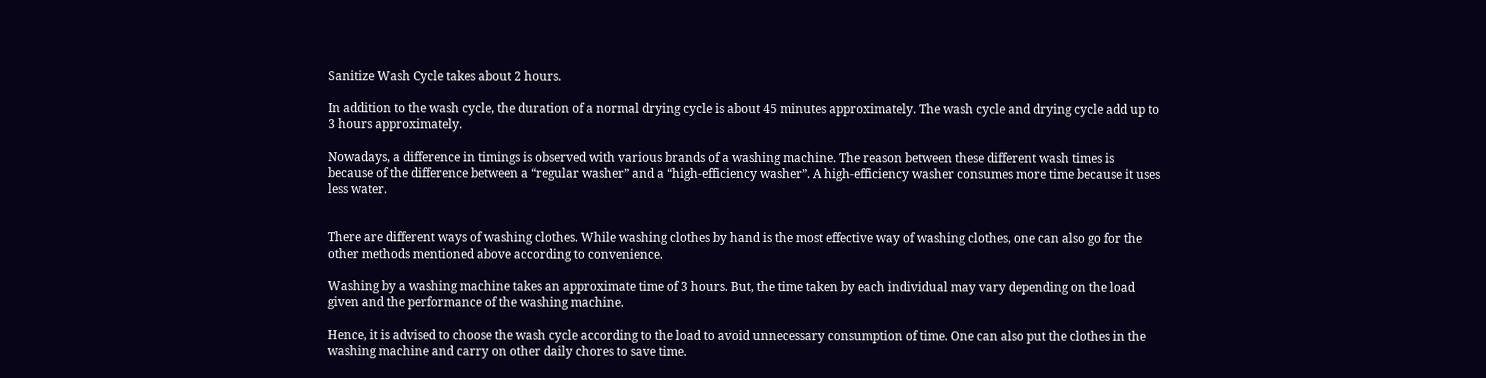Sanitize Wash Cycle takes about 2 hours.

In addition to the wash cycle, the duration of a normal drying cycle is about 45 minutes approximately. The wash cycle and drying cycle add up to 3 hours approximately.

Nowadays, a difference in timings is observed with various brands of a washing machine. The reason between these different wash times is because of the difference between a “regular washer” and a “high-efficiency washer”. A high-efficiency washer consumes more time because it uses less water.


There are different ways of washing clothes. While washing clothes by hand is the most effective way of washing clothes, one can also go for the other methods mentioned above according to convenience.

Washing by a washing machine takes an approximate time of 3 hours. But, the time taken by each individual may vary depending on the load given and the performance of the washing machine.

Hence, it is advised to choose the wash cycle according to the load to avoid unnecessary consumption of time. One can also put the clothes in the washing machine and carry on other daily chores to save time.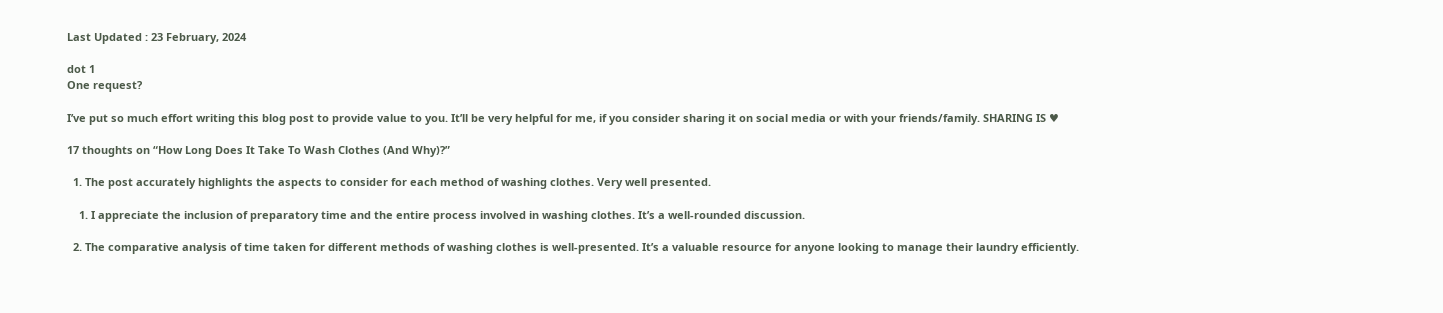Last Updated : 23 February, 2024

dot 1
One request?

I’ve put so much effort writing this blog post to provide value to you. It’ll be very helpful for me, if you consider sharing it on social media or with your friends/family. SHARING IS ♥

17 thoughts on “How Long Does It Take To Wash Clothes (And Why)?”

  1. The post accurately highlights the aspects to consider for each method of washing clothes. Very well presented.

    1. I appreciate the inclusion of preparatory time and the entire process involved in washing clothes. It’s a well-rounded discussion.

  2. The comparative analysis of time taken for different methods of washing clothes is well-presented. It’s a valuable resource for anyone looking to manage their laundry efficiently.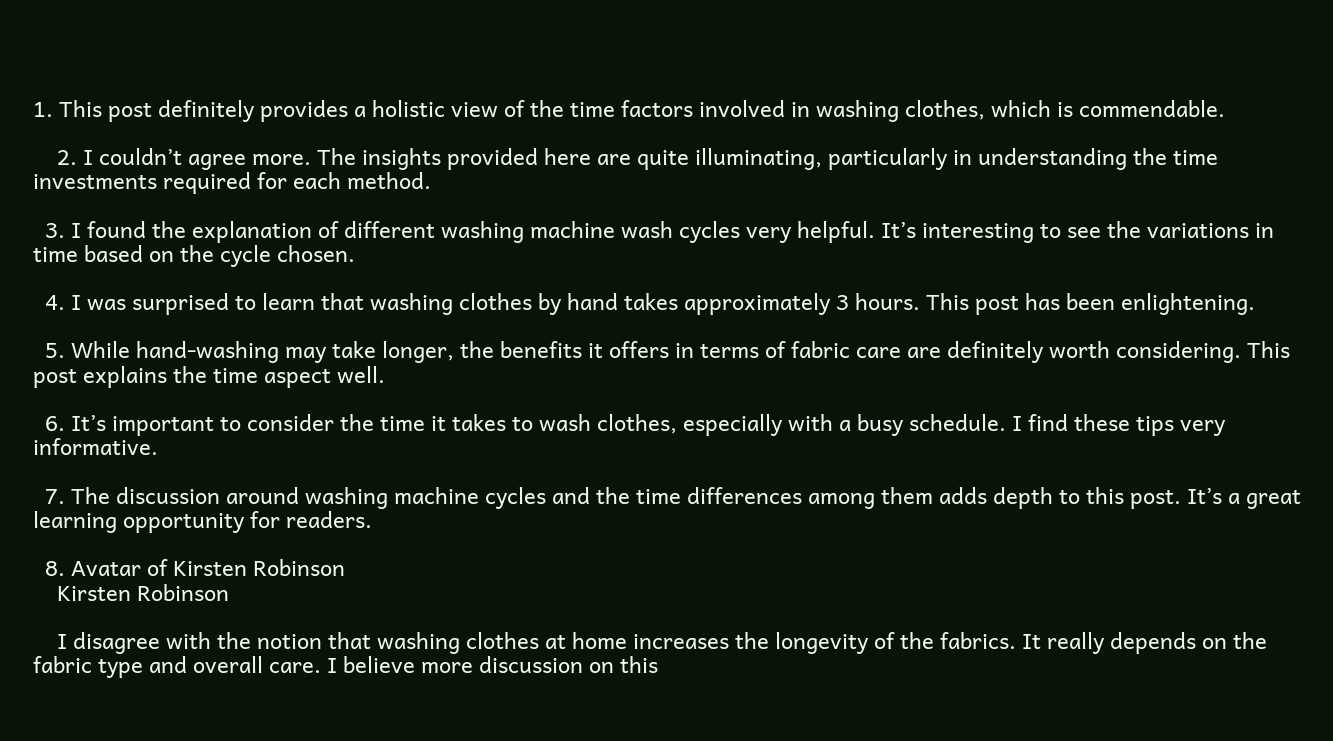1. This post definitely provides a holistic view of the time factors involved in washing clothes, which is commendable.

    2. I couldn’t agree more. The insights provided here are quite illuminating, particularly in understanding the time investments required for each method.

  3. I found the explanation of different washing machine wash cycles very helpful. It’s interesting to see the variations in time based on the cycle chosen.

  4. I was surprised to learn that washing clothes by hand takes approximately 3 hours. This post has been enlightening.

  5. While hand-washing may take longer, the benefits it offers in terms of fabric care are definitely worth considering. This post explains the time aspect well.

  6. It’s important to consider the time it takes to wash clothes, especially with a busy schedule. I find these tips very informative.

  7. The discussion around washing machine cycles and the time differences among them adds depth to this post. It’s a great learning opportunity for readers.

  8. Avatar of Kirsten Robinson
    Kirsten Robinson

    I disagree with the notion that washing clothes at home increases the longevity of the fabrics. It really depends on the fabric type and overall care. I believe more discussion on this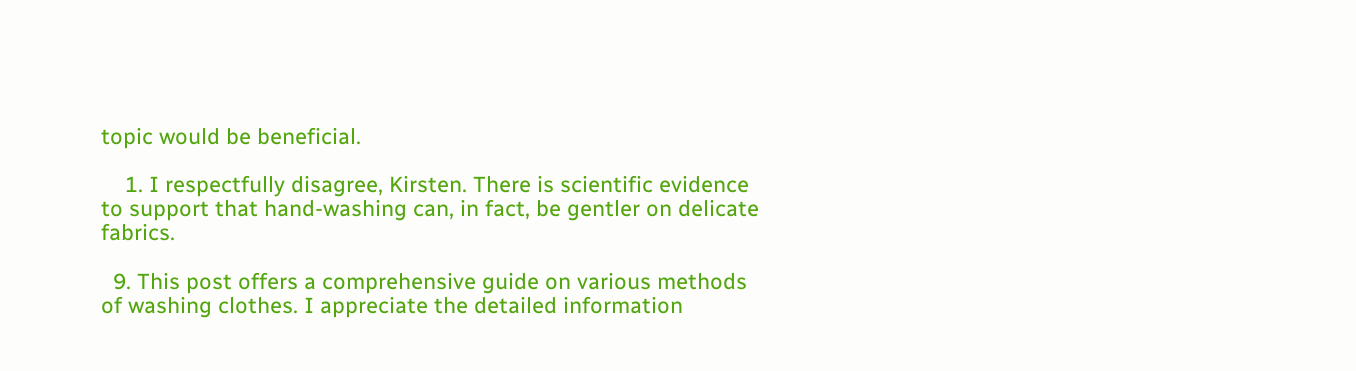topic would be beneficial.

    1. I respectfully disagree, Kirsten. There is scientific evidence to support that hand-washing can, in fact, be gentler on delicate fabrics.

  9. This post offers a comprehensive guide on various methods of washing clothes. I appreciate the detailed information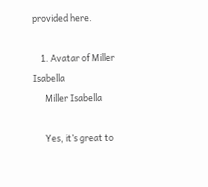provided here.

    1. Avatar of Miller Isabella
      Miller Isabella

      Yes, it’s great to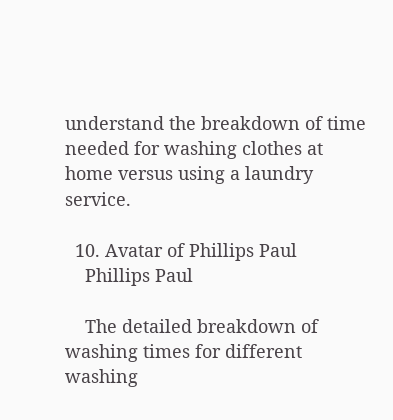understand the breakdown of time needed for washing clothes at home versus using a laundry service.

  10. Avatar of Phillips Paul
    Phillips Paul

    The detailed breakdown of washing times for different washing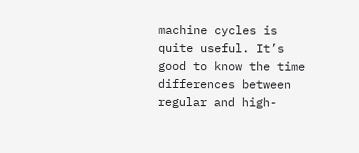machine cycles is quite useful. It’s good to know the time differences between regular and high-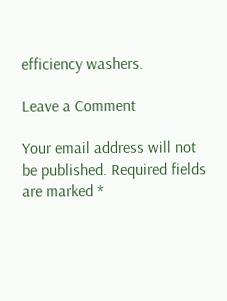efficiency washers.

Leave a Comment

Your email address will not be published. Required fields are marked *